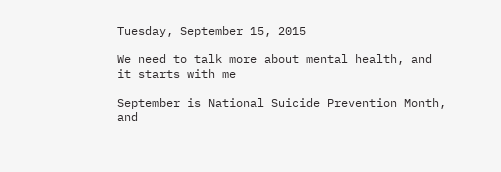Tuesday, September 15, 2015

We need to talk more about mental health, and it starts with me

September is National Suicide Prevention Month, and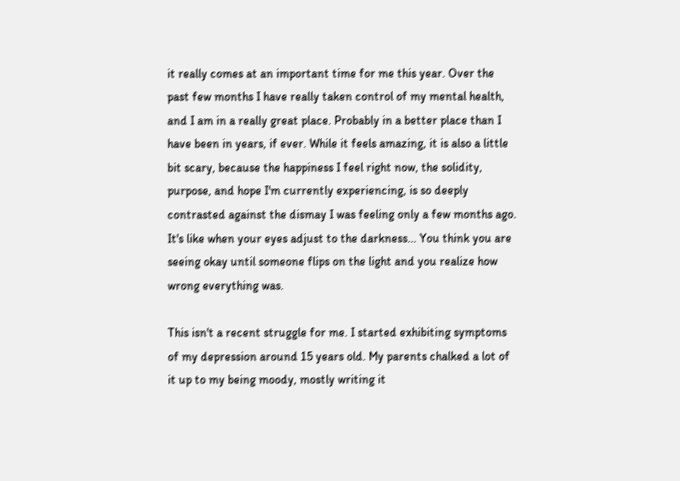it really comes at an important time for me this year. Over the past few months I have really taken control of my mental health, and I am in a really great place. Probably in a better place than I have been in years, if ever. While it feels amazing, it is also a little bit scary, because the happiness I feel right now, the solidity, purpose, and hope I'm currently experiencing, is so deeply contrasted against the dismay I was feeling only a few months ago. It's like when your eyes adjust to the darkness... You think you are seeing okay until someone flips on the light and you realize how wrong everything was.

This isn't a recent struggle for me. I started exhibiting symptoms of my depression around 15 years old. My parents chalked a lot of it up to my being moody, mostly writing it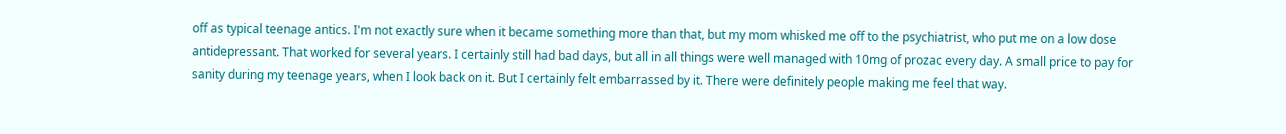off as typical teenage antics. I'm not exactly sure when it became something more than that, but my mom whisked me off to the psychiatrist, who put me on a low dose antidepressant. That worked for several years. I certainly still had bad days, but all in all things were well managed with 10mg of prozac every day. A small price to pay for sanity during my teenage years, when I look back on it. But I certainly felt embarrassed by it. There were definitely people making me feel that way.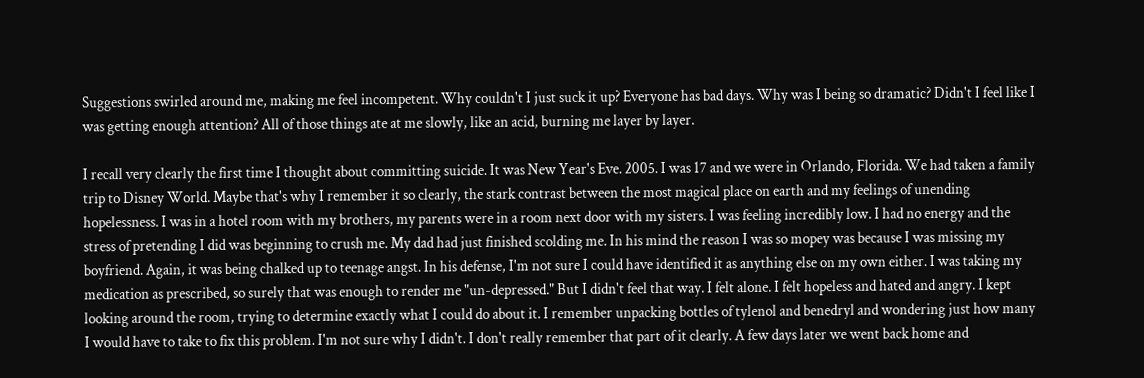Suggestions swirled around me, making me feel incompetent. Why couldn't I just suck it up? Everyone has bad days. Why was I being so dramatic? Didn't I feel like I was getting enough attention? All of those things ate at me slowly, like an acid, burning me layer by layer.

I recall very clearly the first time I thought about committing suicide. It was New Year's Eve. 2005. I was 17 and we were in Orlando, Florida. We had taken a family trip to Disney World. Maybe that's why I remember it so clearly, the stark contrast between the most magical place on earth and my feelings of unending hopelessness. I was in a hotel room with my brothers, my parents were in a room next door with my sisters. I was feeling incredibly low. I had no energy and the stress of pretending I did was beginning to crush me. My dad had just finished scolding me. In his mind the reason I was so mopey was because I was missing my boyfriend. Again, it was being chalked up to teenage angst. In his defense, I'm not sure I could have identified it as anything else on my own either. I was taking my medication as prescribed, so surely that was enough to render me "un-depressed." But I didn't feel that way. I felt alone. I felt hopeless and hated and angry. I kept looking around the room, trying to determine exactly what I could do about it. I remember unpacking bottles of tylenol and benedryl and wondering just how many I would have to take to fix this problem. I'm not sure why I didn't. I don't really remember that part of it clearly. A few days later we went back home and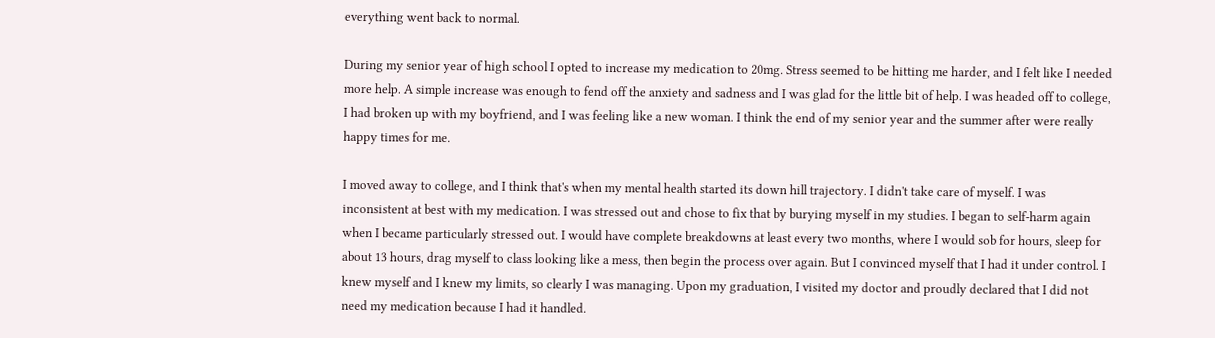everything went back to normal.

During my senior year of high school I opted to increase my medication to 20mg. Stress seemed to be hitting me harder, and I felt like I needed more help. A simple increase was enough to fend off the anxiety and sadness and I was glad for the little bit of help. I was headed off to college, I had broken up with my boyfriend, and I was feeling like a new woman. I think the end of my senior year and the summer after were really happy times for me.

I moved away to college, and I think that's when my mental health started its down hill trajectory. I didn't take care of myself. I was inconsistent at best with my medication. I was stressed out and chose to fix that by burying myself in my studies. I began to self-harm again when I became particularly stressed out. I would have complete breakdowns at least every two months, where I would sob for hours, sleep for about 13 hours, drag myself to class looking like a mess, then begin the process over again. But I convinced myself that I had it under control. I knew myself and I knew my limits, so clearly I was managing. Upon my graduation, I visited my doctor and proudly declared that I did not need my medication because I had it handled.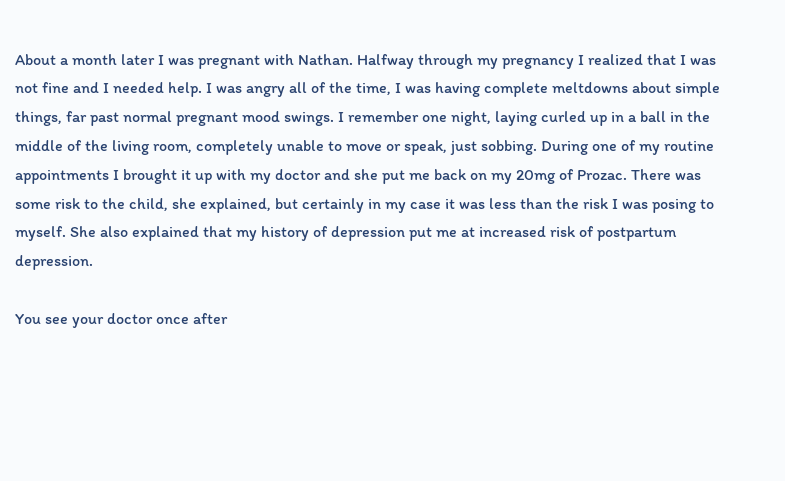About a month later I was pregnant with Nathan. Halfway through my pregnancy I realized that I was not fine and I needed help. I was angry all of the time, I was having complete meltdowns about simple things, far past normal pregnant mood swings. I remember one night, laying curled up in a ball in the middle of the living room, completely unable to move or speak, just sobbing. During one of my routine appointments I brought it up with my doctor and she put me back on my 20mg of Prozac. There was some risk to the child, she explained, but certainly in my case it was less than the risk I was posing to myself. She also explained that my history of depression put me at increased risk of postpartum depression.

You see your doctor once after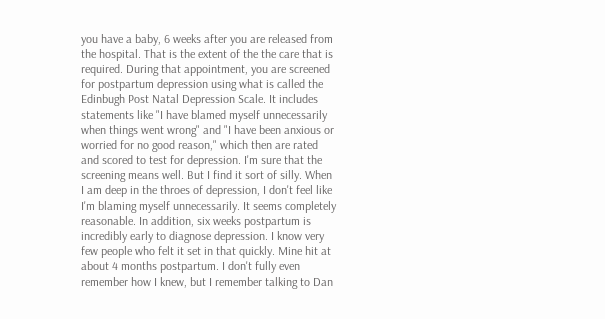you have a baby, 6 weeks after you are released from the hospital. That is the extent of the the care that is required. During that appointment, you are screened for postpartum depression using what is called the Edinbugh Post Natal Depression Scale. It includes statements like "I have blamed myself unnecessarily when things went wrong" and "I have been anxious or worried for no good reason," which then are rated and scored to test for depression. I'm sure that the screening means well. But I find it sort of silly. When I am deep in the throes of depression, I don't feel like I'm blaming myself unnecessarily. It seems completely reasonable. In addition, six weeks postpartum is incredibly early to diagnose depression. I know very few people who felt it set in that quickly. Mine hit at about 4 months postpartum. I don't fully even remember how I knew, but I remember talking to Dan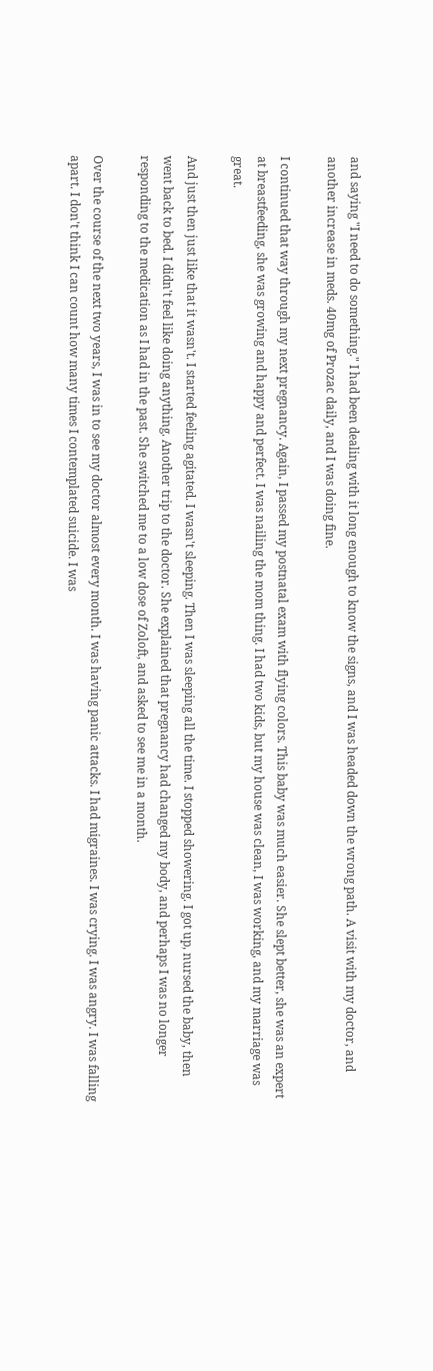and saying "I need to do something." I had been dealing with it long enough to know the signs, and I was headed down the wrong path. A visit with my doctor, and another increase in meds. 40mg of Prozac daily, and I was doing fine.

I continued that way through my next pregnancy. Again, I passed my postnatal exam with flying colors. This baby was much easier. She slept better, she was an expert at breastfeeding, she was growing and happy and perfect. I was nailing the mom thing. I had two kids, but my house was clean, I was working, and my marriage was great.

And just then just like that it wasn't. I started feeling agitated. I wasn't sleeping. Then I was sleeping all the time. I stopped showering. I got up, nursed the baby, then went back to bed. I didn't feel like doing anything. Another trip to the doctor. She explained that pregnancy had changed my body, and perhaps I was no longer responding to the medication as I had in the past. She switched me to a low dose of Zoloft, and asked to see me in a month.

Over the course of the next two years, I was in to see my doctor almost every month. I was having panic attacks. I had migraines. I was crying. I was angry. I was falling apart. I don't think I can count how many times I contemplated suicide. I was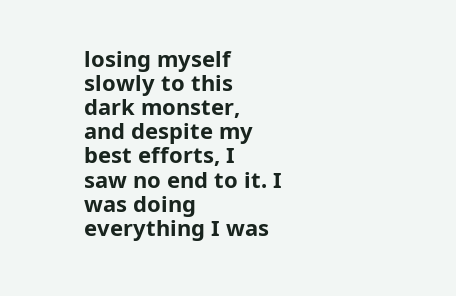losing myself slowly to this dark monster, and despite my best efforts, I saw no end to it. I was doing everything I was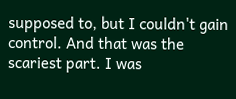supposed to, but I couldn't gain control. And that was the scariest part. I was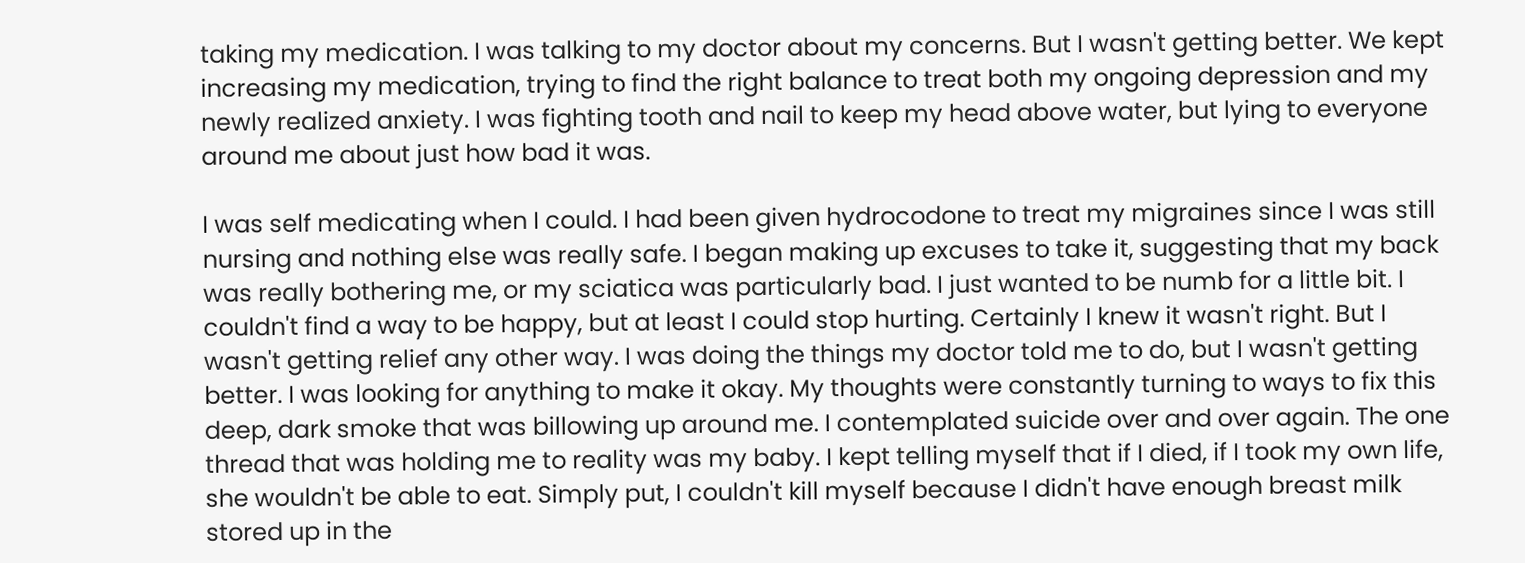taking my medication. I was talking to my doctor about my concerns. But I wasn't getting better. We kept increasing my medication, trying to find the right balance to treat both my ongoing depression and my newly realized anxiety. I was fighting tooth and nail to keep my head above water, but lying to everyone around me about just how bad it was.

I was self medicating when I could. I had been given hydrocodone to treat my migraines since I was still nursing and nothing else was really safe. I began making up excuses to take it, suggesting that my back was really bothering me, or my sciatica was particularly bad. I just wanted to be numb for a little bit. I couldn't find a way to be happy, but at least I could stop hurting. Certainly I knew it wasn't right. But I wasn't getting relief any other way. I was doing the things my doctor told me to do, but I wasn't getting better. I was looking for anything to make it okay. My thoughts were constantly turning to ways to fix this deep, dark smoke that was billowing up around me. I contemplated suicide over and over again. The one thread that was holding me to reality was my baby. I kept telling myself that if I died, if I took my own life, she wouldn't be able to eat. Simply put, I couldn't kill myself because I didn't have enough breast milk stored up in the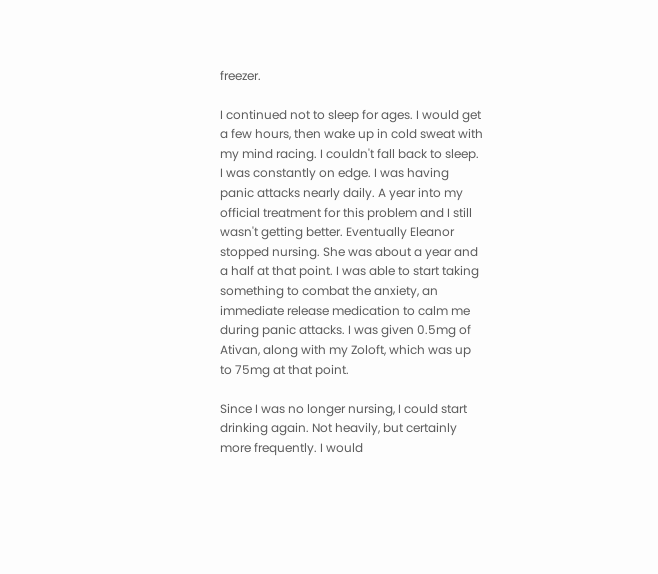freezer.

I continued not to sleep for ages. I would get a few hours, then wake up in cold sweat with my mind racing. I couldn't fall back to sleep. I was constantly on edge. I was having panic attacks nearly daily. A year into my official treatment for this problem and I still wasn't getting better. Eventually Eleanor stopped nursing. She was about a year and a half at that point. I was able to start taking something to combat the anxiety, an immediate release medication to calm me during panic attacks. I was given 0.5mg of Ativan, along with my Zoloft, which was up to 75mg at that point.

Since I was no longer nursing, I could start drinking again. Not heavily, but certainly more frequently. I would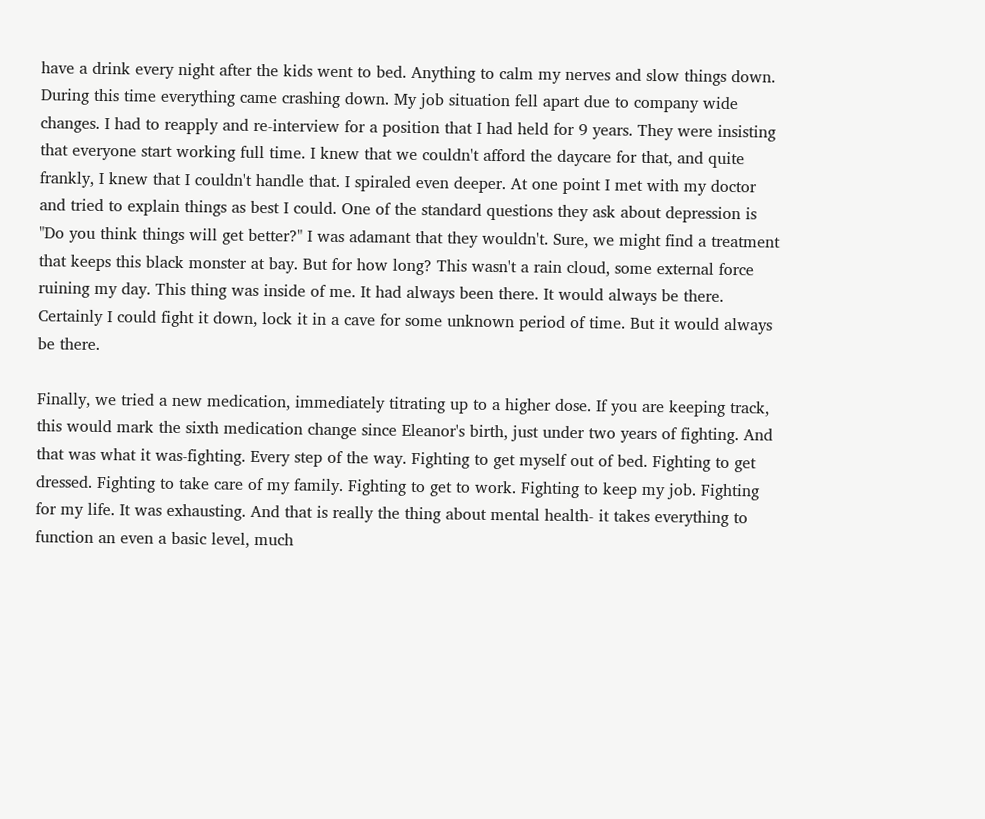have a drink every night after the kids went to bed. Anything to calm my nerves and slow things down. During this time everything came crashing down. My job situation fell apart due to company wide changes. I had to reapply and re-interview for a position that I had held for 9 years. They were insisting that everyone start working full time. I knew that we couldn't afford the daycare for that, and quite frankly, I knew that I couldn't handle that. I spiraled even deeper. At one point I met with my doctor and tried to explain things as best I could. One of the standard questions they ask about depression is "Do you think things will get better?" I was adamant that they wouldn't. Sure, we might find a treatment that keeps this black monster at bay. But for how long? This wasn't a rain cloud, some external force ruining my day. This thing was inside of me. It had always been there. It would always be there. Certainly I could fight it down, lock it in a cave for some unknown period of time. But it would always be there.

Finally, we tried a new medication, immediately titrating up to a higher dose. If you are keeping track, this would mark the sixth medication change since Eleanor's birth, just under two years of fighting. And that was what it was-fighting. Every step of the way. Fighting to get myself out of bed. Fighting to get dressed. Fighting to take care of my family. Fighting to get to work. Fighting to keep my job. Fighting for my life. It was exhausting. And that is really the thing about mental health- it takes everything to function an even a basic level, much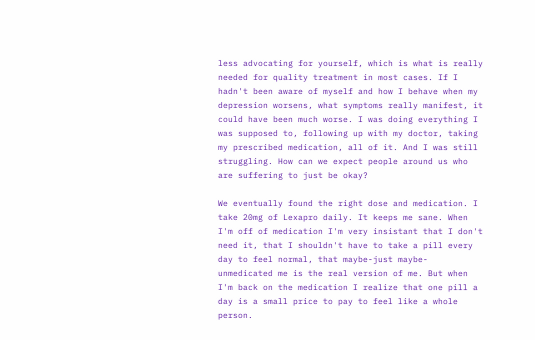less advocating for yourself, which is what is really needed for quality treatment in most cases. If I hadn't been aware of myself and how I behave when my depression worsens, what symptoms really manifest, it could have been much worse. I was doing everything I was supposed to, following up with my doctor, taking my prescribed medication, all of it. And I was still struggling. How can we expect people around us who are suffering to just be okay?

We eventually found the right dose and medication. I take 20mg of Lexapro daily. It keeps me sane. When I'm off of medication I'm very insistant that I don't need it, that I shouldn't have to take a pill every day to feel normal, that maybe-just maybe- unmedicated me is the real version of me. But when I'm back on the medication I realize that one pill a day is a small price to pay to feel like a whole person.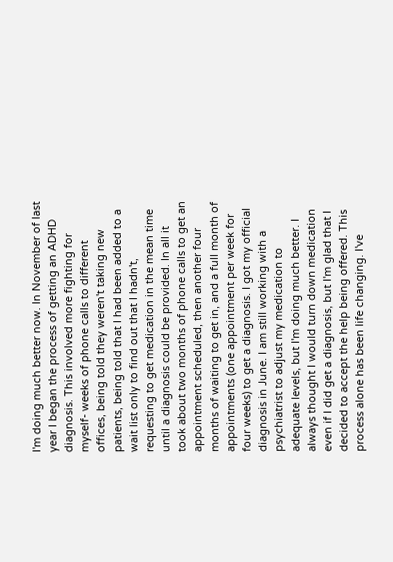I'm doing much better now. In November of last year I began the process of getting an ADHD diagnosis. This involved more fighting for myself- weeks of phone calls to different offices, being told they weren't taking new patients, being told that I had been added to a wait list only to find out that I hadn't, requesting to get medication in the mean time until a diagnosis could be provided. In all it took about two months of phone calls to get an appointment scheduled, then another four months of waiting to get in, and a full month of appointments (one appointment per week for four weeks) to get a diagnosis. I got my official diagnosis in June. I am still working with a psychiatrist to adjust my medication to adequate levels, but I'm doing much better. I always thought I would turn down medication even if I did get a diagnosis, but I'm glad that I decided to accept the help being offered. This process alone has been life changing. I've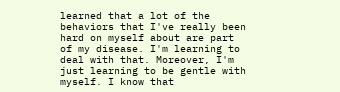learned that a lot of the behaviors that I've really been hard on myself about are part of my disease. I'm learning to deal with that. Moreover, I'm just learning to be gentle with myself. I know that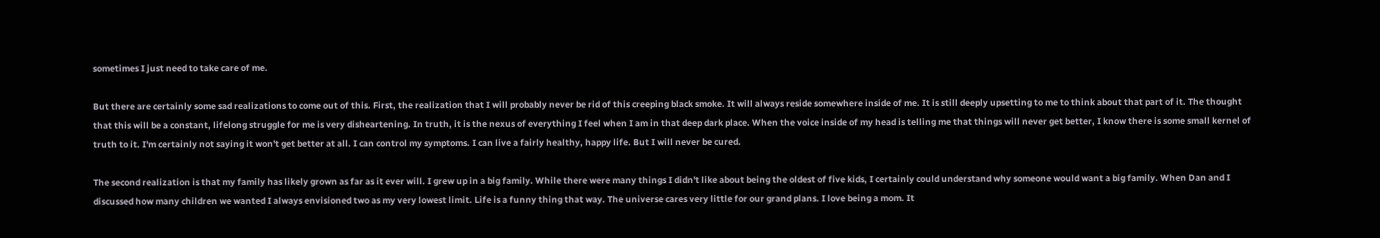sometimes I just need to take care of me.

But there are certainly some sad realizations to come out of this. First, the realization that I will probably never be rid of this creeping black smoke. It will always reside somewhere inside of me. It is still deeply upsetting to me to think about that part of it. The thought that this will be a constant, lifelong struggle for me is very disheartening. In truth, it is the nexus of everything I feel when I am in that deep dark place. When the voice inside of my head is telling me that things will never get better, I know there is some small kernel of truth to it. I'm certainly not saying it won't get better at all. I can control my symptoms. I can live a fairly healthy, happy life. But I will never be cured.

The second realization is that my family has likely grown as far as it ever will. I grew up in a big family. While there were many things I didn't like about being the oldest of five kids, I certainly could understand why someone would want a big family. When Dan and I discussed how many children we wanted I always envisioned two as my very lowest limit. Life is a funny thing that way. The universe cares very little for our grand plans. I love being a mom. It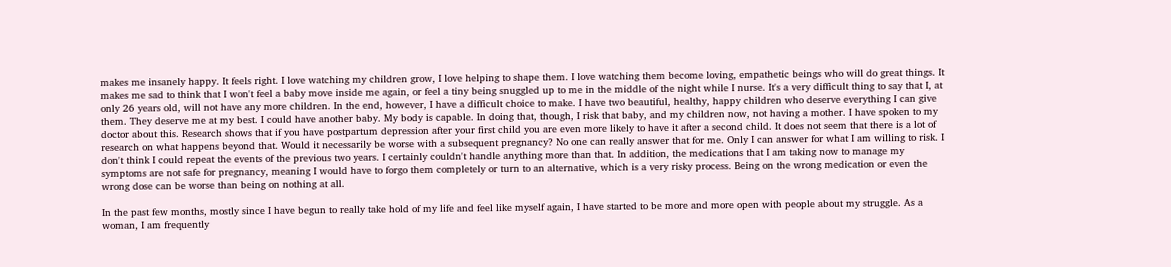makes me insanely happy. It feels right. I love watching my children grow, I love helping to shape them. I love watching them become loving, empathetic beings who will do great things. It makes me sad to think that I won't feel a baby move inside me again, or feel a tiny being snuggled up to me in the middle of the night while I nurse. It's a very difficult thing to say that I, at only 26 years old, will not have any more children. In the end, however, I have a difficult choice to make. I have two beautiful, healthy, happy children who deserve everything I can give them. They deserve me at my best. I could have another baby. My body is capable. In doing that, though, I risk that baby, and my children now, not having a mother. I have spoken to my doctor about this. Research shows that if you have postpartum depression after your first child you are even more likely to have it after a second child. It does not seem that there is a lot of research on what happens beyond that. Would it necessarily be worse with a subsequent pregnancy? No one can really answer that for me. Only I can answer for what I am willing to risk. I don't think I could repeat the events of the previous two years. I certainly couldn't handle anything more than that. In addition, the medications that I am taking now to manage my symptoms are not safe for pregnancy, meaning I would have to forgo them completely or turn to an alternative, which is a very risky process. Being on the wrong medication or even the wrong dose can be worse than being on nothing at all.

In the past few months, mostly since I have begun to really take hold of my life and feel like myself again, I have started to be more and more open with people about my struggle. As a woman, I am frequently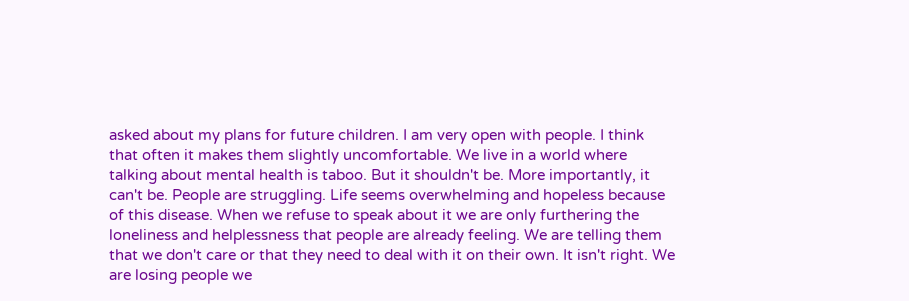asked about my plans for future children. I am very open with people. I think that often it makes them slightly uncomfortable. We live in a world where talking about mental health is taboo. But it shouldn't be. More importantly, it can't be. People are struggling. Life seems overwhelming and hopeless because of this disease. When we refuse to speak about it we are only furthering the loneliness and helplessness that people are already feeling. We are telling them that we don't care or that they need to deal with it on their own. It isn't right. We are losing people we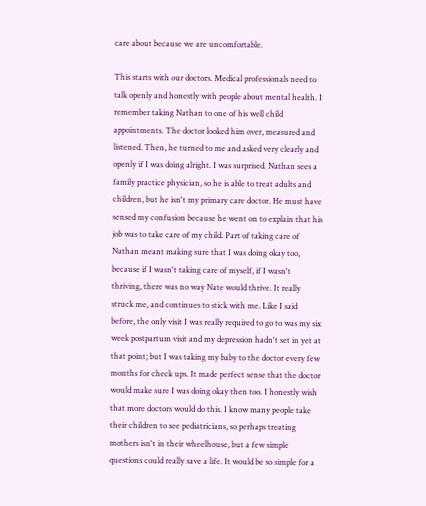care about because we are uncomfortable.

This starts with our doctors. Medical professionals need to talk openly and honestly with people about mental health. I remember taking Nathan to one of his well child appointments. The doctor looked him over, measured and listened. Then, he turned to me and asked very clearly and openly if I was doing alright. I was surprised. Nathan sees a family practice physician, so he is able to treat adults and children, but he isn't my primary care doctor. He must have sensed my confusion because he went on to explain that his job was to take care of my child. Part of taking care of Nathan meant making sure that I was doing okay too, because if I wasn't taking care of myself, if I wasn't thriving, there was no way Nate would thrive. It really struck me, and continues to stick with me. Like I said before, the only visit I was really required to go to was my six week postpartum visit and my depression hadn't set in yet at that point; but I was taking my baby to the doctor every few months for check ups. It made perfect sense that the doctor would make sure I was doing okay then too. I honestly wish that more doctors would do this. I know many people take their children to see pediatricians, so perhaps treating mothers isn't in their wheelhouse, but a few simple questions could really save a life. It would be so simple for a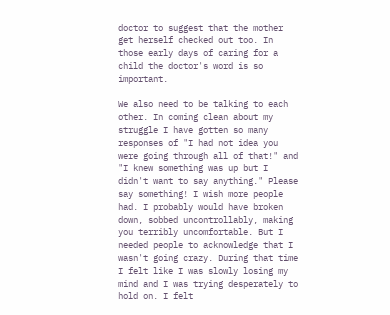doctor to suggest that the mother get herself checked out too. In those early days of caring for a child the doctor's word is so important.

We also need to be talking to each other. In coming clean about my struggle I have gotten so many responses of "I had not idea you were going through all of that!" and "I knew something was up but I didn't want to say anything." Please say something! I wish more people had. I probably would have broken down, sobbed uncontrollably, making you terribly uncomfortable. But I needed people to acknowledge that I wasn't going crazy. During that time I felt like I was slowly losing my mind and I was trying desperately to hold on. I felt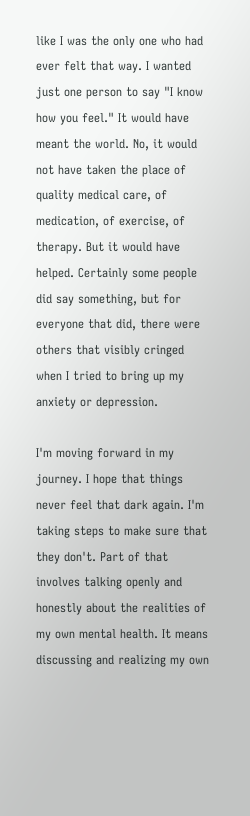like I was the only one who had ever felt that way. I wanted just one person to say "I know how you feel." It would have meant the world. No, it would not have taken the place of quality medical care, of medication, of exercise, of therapy. But it would have helped. Certainly some people did say something, but for everyone that did, there were others that visibly cringed when I tried to bring up my anxiety or depression.

I'm moving forward in my journey. I hope that things never feel that dark again. I'm taking steps to make sure that they don't. Part of that involves talking openly and honestly about the realities of my own mental health. It means discussing and realizing my own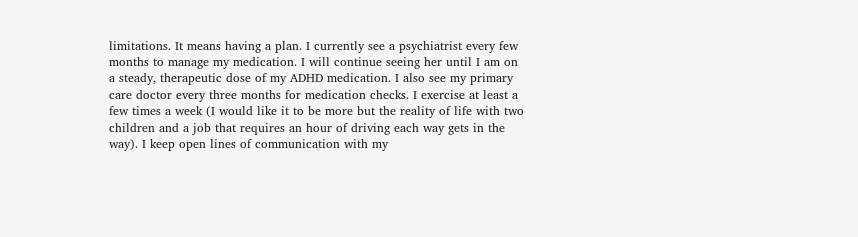limitations. It means having a plan. I currently see a psychiatrist every few months to manage my medication. I will continue seeing her until I am on a steady, therapeutic dose of my ADHD medication. I also see my primary care doctor every three months for medication checks. I exercise at least a few times a week (I would like it to be more but the reality of life with two children and a job that requires an hour of driving each way gets in the way). I keep open lines of communication with my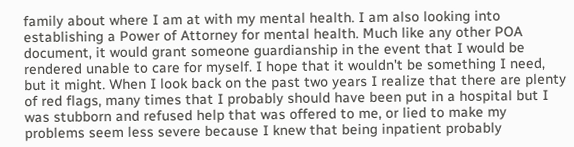family about where I am at with my mental health. I am also looking into establishing a Power of Attorney for mental health. Much like any other POA document, it would grant someone guardianship in the event that I would be rendered unable to care for myself. I hope that it wouldn't be something I need, but it might. When I look back on the past two years I realize that there are plenty of red flags, many times that I probably should have been put in a hospital but I was stubborn and refused help that was offered to me, or lied to make my problems seem less severe because I knew that being inpatient probably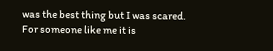was the best thing but I was scared. For someone like me it is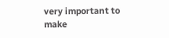very important to make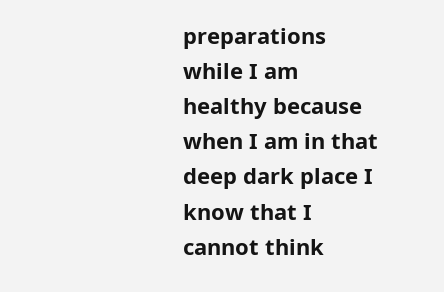preparations while I am healthy because when I am in that deep dark place I know that I cannot think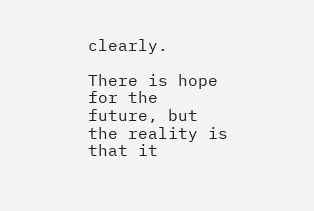clearly.

There is hope for the future, but the reality is that it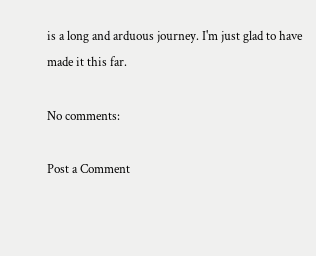is a long and arduous journey. I'm just glad to have made it this far.

No comments:

Post a Comment